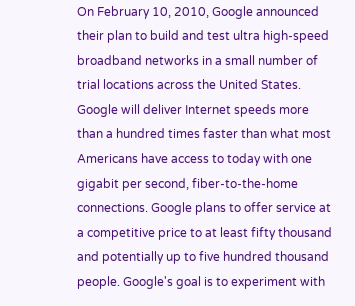On February 10, 2010, Google announced their plan to build and test ultra high-speed broadband networks in a small number of trial locations across the United States. Google will deliver Internet speeds more than a hundred times faster than what most Americans have access to today with one gigabit per second, fiber-to-the-home connections. Google plans to offer service at a competitive price to at least fifty thousand and potentially up to five hundred thousand people. Google's goal is to experiment with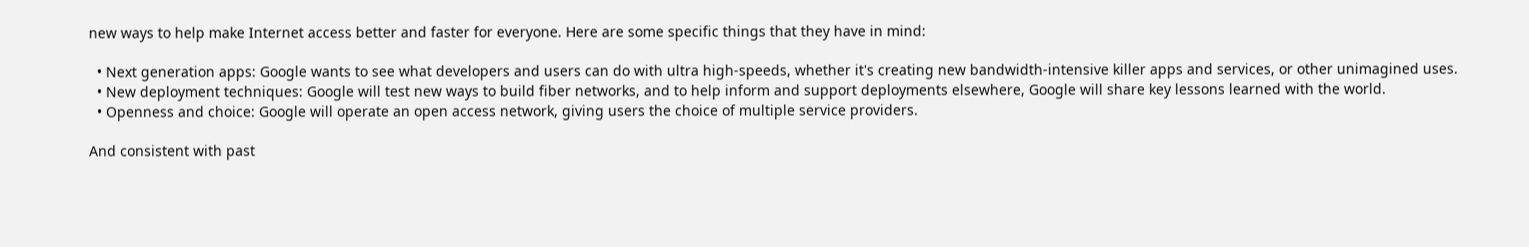new ways to help make Internet access better and faster for everyone. Here are some specific things that they have in mind:

  • Next generation apps: Google wants to see what developers and users can do with ultra high-speeds, whether it's creating new bandwidth-intensive killer apps and services, or other unimagined uses.
  • New deployment techniques: Google will test new ways to build fiber networks, and to help inform and support deployments elsewhere, Google will share key lessons learned with the world.
  • Openness and choice: Google will operate an open access network, giving users the choice of multiple service providers.

And consistent with past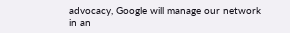advocacy, Google will manage our network in an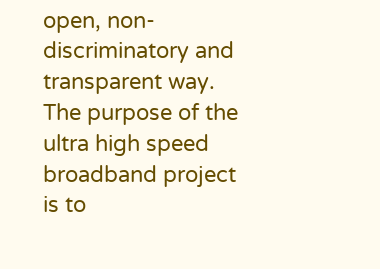open, non-discriminatory and transparent way. The purpose of the ultra high speed broadband project is to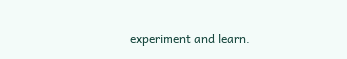experiment and learn.